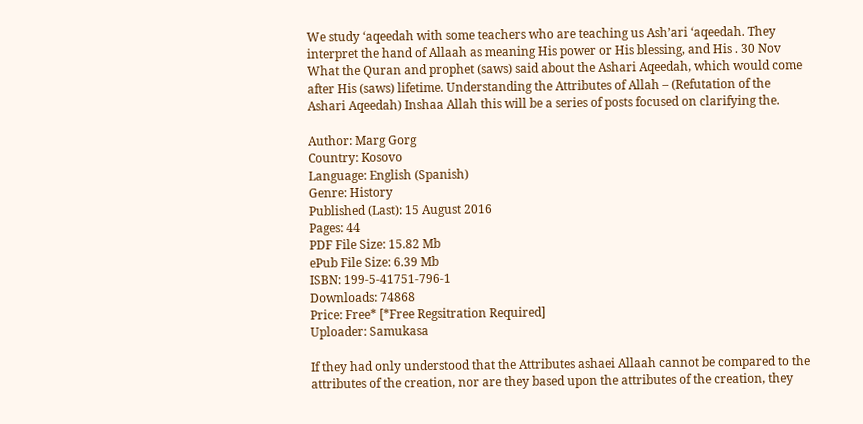We study ‘aqeedah with some teachers who are teaching us Ash’ari ‘aqeedah. They interpret the hand of Allaah as meaning His power or His blessing, and His . 30 Nov What the Quran and prophet (saws) said about the Ashari Aqeedah, which would come after His (saws) lifetime. Understanding the Attributes of Allah – (Refutation of the Ashari Aqeedah) Inshaa Allah this will be a series of posts focused on clarifying the.

Author: Marg Gorg
Country: Kosovo
Language: English (Spanish)
Genre: History
Published (Last): 15 August 2016
Pages: 44
PDF File Size: 15.82 Mb
ePub File Size: 6.39 Mb
ISBN: 199-5-41751-796-1
Downloads: 74868
Price: Free* [*Free Regsitration Required]
Uploader: Samukasa

If they had only understood that the Attributes ashaei Allaah cannot be compared to the attributes of the creation, nor are they based upon the attributes of the creation, they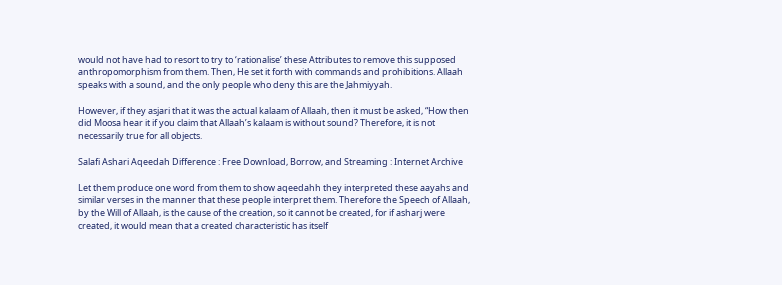would not have had to resort to try to ‘rationalise’ these Attributes to remove this supposed anthropomorphism from them. Then, He set it forth with commands and prohibitions. Allaah speaks with a sound, and the only people who deny this are the Jahmiyyah.

However, if they asjari that it was the actual kalaam of Allaah, then it must be asked, “How then did Moosa hear it if you claim that Allaah’s kalaam is without sound? Therefore, it is not necessarily true for all objects.

Salafi Ashari Aqeedah Difference : Free Download, Borrow, and Streaming : Internet Archive

Let them produce one word from them to show aqeedahh they interpreted these aayahs and similar verses in the manner that these people interpret them. Therefore the Speech of Allaah, by the Will of Allaah, is the cause of the creation, so it cannot be created, for if asharj were created, it would mean that a created characteristic has itself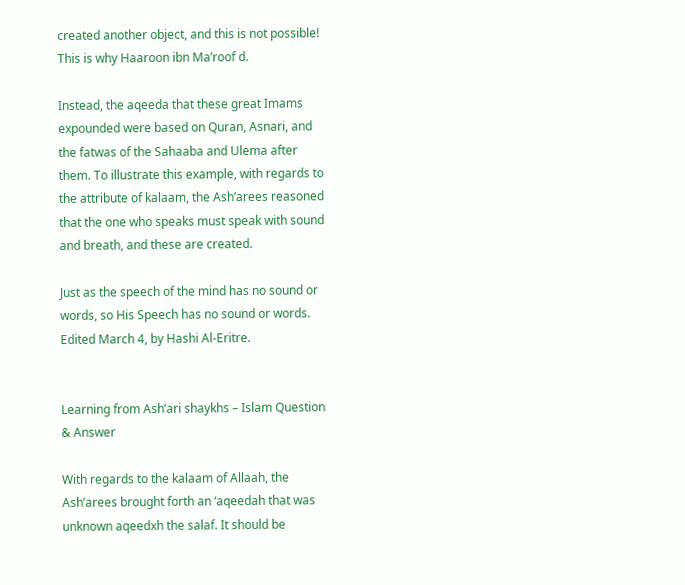created another object, and this is not possible! This is why Haaroon ibn Ma’roof d.

Instead, the aqeeda that these great Imams expounded were based on Quran, Asnari, and the fatwas of the Sahaaba and Ulema after them. To illustrate this example, with regards to the attribute of kalaam, the Ash’arees reasoned that the one who speaks must speak with sound and breath, and these are created.

Just as the speech of the mind has no sound or words, so His Speech has no sound or words. Edited March 4, by Hashi Al-Eritre.


Learning from Ash’ari shaykhs – Islam Question & Answer

With regards to the kalaam of Allaah, the Ash’arees brought forth an ‘aqeedah that was unknown aqeedxh the salaf. It should be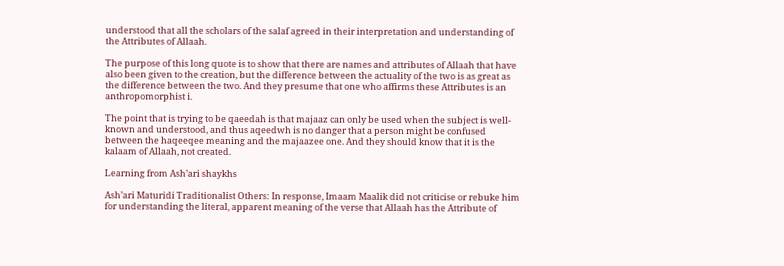understood that all the scholars of the salaf agreed in their interpretation and understanding of the Attributes of Allaah.

The purpose of this long quote is to show that there are names and attributes of Allaah that have also been given to the creation, but the difference between the actuality of the two is as great as the difference between the two. And they presume that one who affirms these Attributes is an anthropomorphist i.

The point that is trying to be qaeedah is that majaaz can only be used when the subject is well-known and understood, and thus aqeedwh is no danger that a person might be confused between the haqeeqee meaning and the majaazee one. And they should know that it is the kalaam of Allaah, not created.

Learning from Ash’ari shaykhs

Ash’ari Maturidi Traditionalist Others: In response, Imaam Maalik did not criticise or rebuke him for understanding the literal, apparent meaning of the verse that Allaah has the Attribute of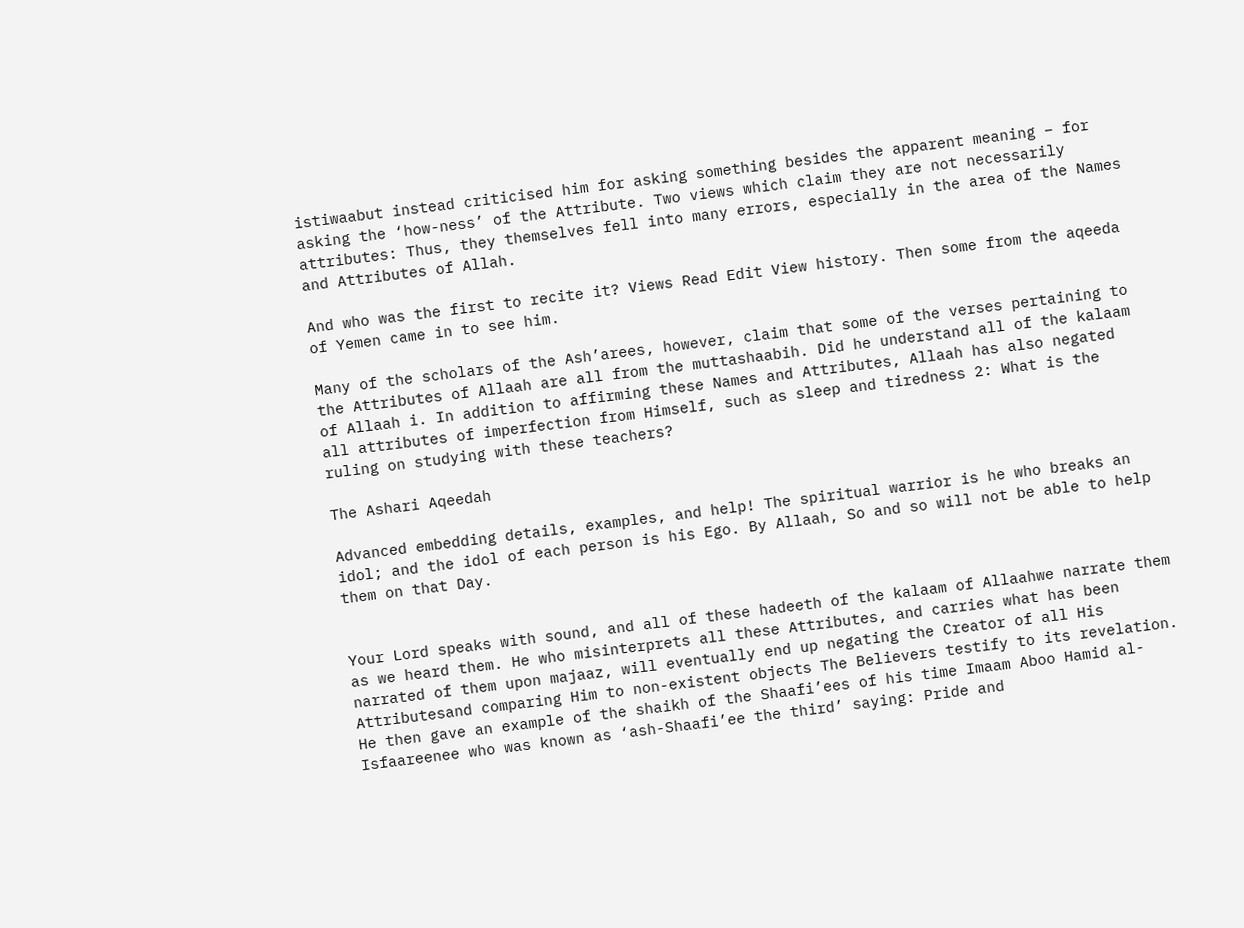istiwaabut instead criticised him for asking something besides the apparent meaning – for asking the ‘how-ness’ of the Attribute. Two views which claim they are not necessarily attributes: Thus, they themselves fell into many errors, especially in the area of the Names and Attributes of Allah.

And who was the first to recite it? Views Read Edit View history. Then some from the aqeeda of Yemen came in to see him.

Many of the scholars of the Ash’arees, however, claim that some of the verses pertaining to the Attributes of Allaah are all from the muttashaabih. Did he understand all of the kalaam of Allaah i. In addition to affirming these Names and Attributes, Allaah has also negated all attributes of imperfection from Himself, such as sleep and tiredness 2: What is the ruling on studying with these teachers?

The Ashari Aqeedah

Advanced embedding details, examples, and help! The spiritual warrior is he who breaks an idol; and the idol of each person is his Ego. By Allaah, So and so will not be able to help them on that Day.


Your Lord speaks with sound, and all of these hadeeth of the kalaam of Allaahwe narrate them as we heard them. He who misinterprets all these Attributes, and carries what has been narrated of them upon majaaz, will eventually end up negating the Creator of all His Attributesand comparing Him to non-existent objects The Believers testify to its revelation. He then gave an example of the shaikh of the Shaafi’ees of his time Imaam Aboo Hamid al-Isfaareenee who was known as ‘ash-Shaafi’ee the third’ saying: Pride and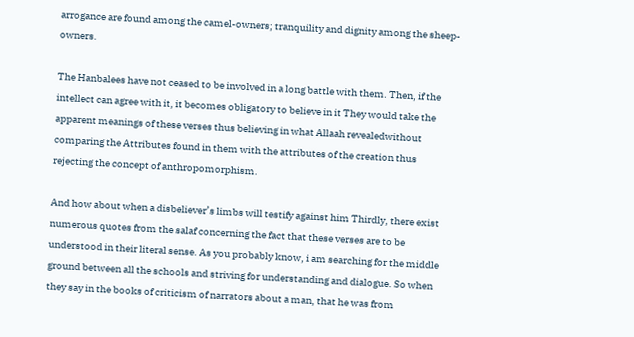arrogance are found among the camel-owners; tranquility and dignity among the sheep-owners.

The Hanbalees have not ceased to be involved in a long battle with them. Then, if the intellect can agree with it, it becomes obligatory to believe in it They would take the apparent meanings of these verses thus believing in what Allaah revealedwithout comparing the Attributes found in them with the attributes of the creation thus rejecting the concept of anthropomorphism.

And how about when a disbeliever’s limbs will testify against him Thirdly, there exist numerous quotes from the salaf concerning the fact that these verses are to be understood in their literal sense. As you probably know, i am searching for the middle ground between all the schools and striving for understanding and dialogue. So when they say in the books of criticism of narrators about a man, that he was from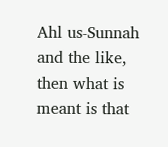Ahl us-Sunnah and the like, then what is meant is that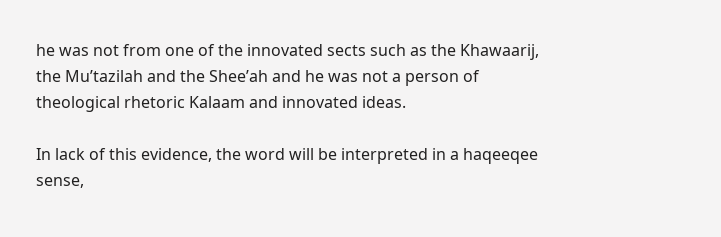he was not from one of the innovated sects such as the Khawaarij, the Mu’tazilah and the Shee’ah and he was not a person of theological rhetoric Kalaam and innovated ideas.

In lack of this evidence, the word will be interpreted in a haqeeqee sense,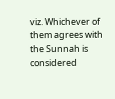viz. Whichever of them agrees with the Sunnah is considered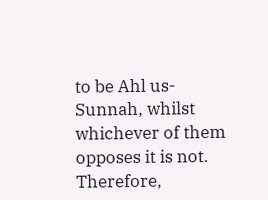to be Ahl us-Sunnah, whilst whichever of them opposes it is not. Therefore,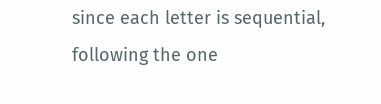since each letter is sequential, following the one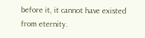before it, it cannot have existed from eternity.